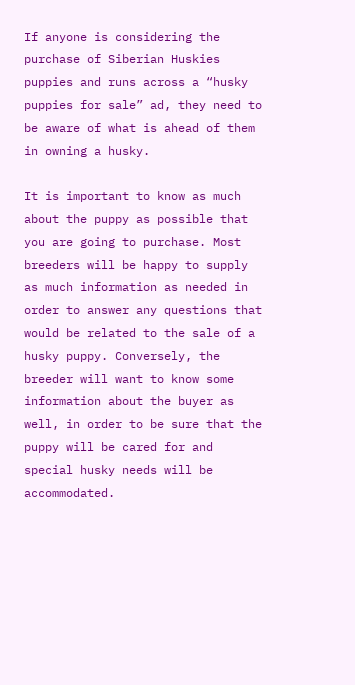If anyone is considering the purchase of Siberian Huskies puppies and runs across a “husky puppies for sale” ad, they need to be aware of what is ahead of them in owning a husky.

It is important to know as much about the puppy as possible that you are going to purchase. Most breeders will be happy to supply as much information as needed in order to answer any questions that would be related to the sale of a husky puppy. Conversely, the breeder will want to know some information about the buyer as well, in order to be sure that the puppy will be cared for and special husky needs will be accommodated.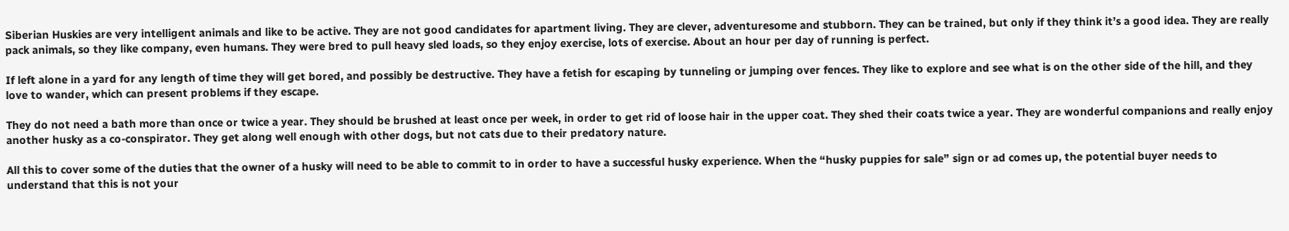Siberian Huskies are very intelligent animals and like to be active. They are not good candidates for apartment living. They are clever, adventuresome and stubborn. They can be trained, but only if they think it’s a good idea. They are really pack animals, so they like company, even humans. They were bred to pull heavy sled loads, so they enjoy exercise, lots of exercise. About an hour per day of running is perfect.

If left alone in a yard for any length of time they will get bored, and possibly be destructive. They have a fetish for escaping by tunneling or jumping over fences. They like to explore and see what is on the other side of the hill, and they love to wander, which can present problems if they escape.

They do not need a bath more than once or twice a year. They should be brushed at least once per week, in order to get rid of loose hair in the upper coat. They shed their coats twice a year. They are wonderful companions and really enjoy another husky as a co-conspirator. They get along well enough with other dogs, but not cats due to their predatory nature.

All this to cover some of the duties that the owner of a husky will need to be able to commit to in order to have a successful husky experience. When the “husky puppies for sale” sign or ad comes up, the potential buyer needs to understand that this is not your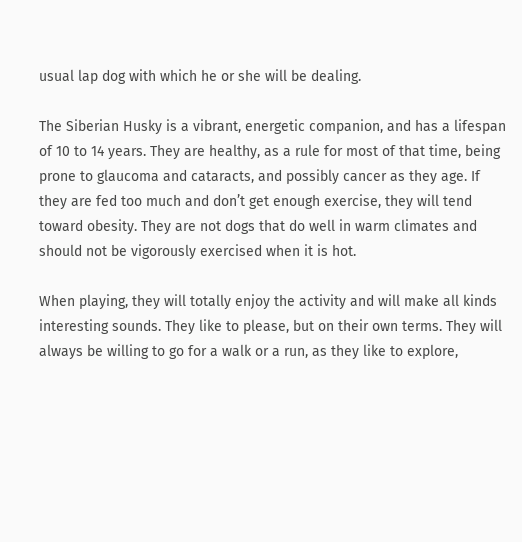usual lap dog with which he or she will be dealing.

The Siberian Husky is a vibrant, energetic companion, and has a lifespan of 10 to 14 years. They are healthy, as a rule for most of that time, being prone to glaucoma and cataracts, and possibly cancer as they age. If they are fed too much and don’t get enough exercise, they will tend toward obesity. They are not dogs that do well in warm climates and should not be vigorously exercised when it is hot.

When playing, they will totally enjoy the activity and will make all kinds interesting sounds. They like to please, but on their own terms. They will always be willing to go for a walk or a run, as they like to explore,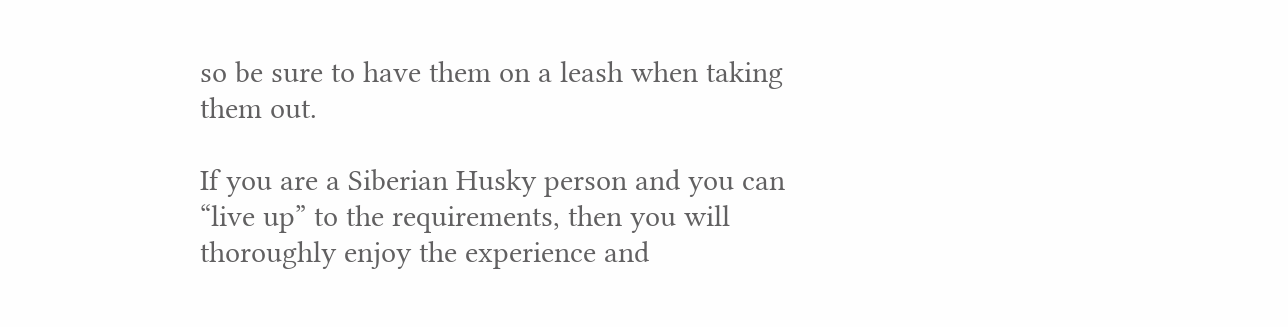so be sure to have them on a leash when taking them out.

If you are a Siberian Husky person and you can “live up” to the requirements, then you will thoroughly enjoy the experience and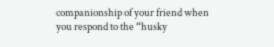companionship of your friend when you respond to the “husky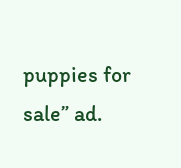puppies for sale” ad.